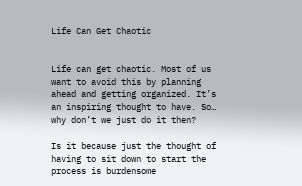Life Can Get Chaotic


Life can get chaotic. Most of us want to avoid this by planning ahead and getting organized. It’s an inspiring thought to have. So…  why don’t we just do it then?

Is it because just the thought of having to sit down to start the process is burdensome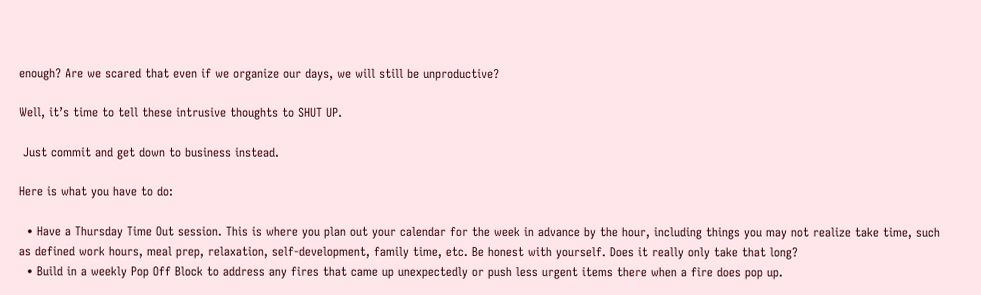enough? Are we scared that even if we organize our days, we will still be unproductive?

Well, it’s time to tell these intrusive thoughts to SHUT UP.

 Just commit and get down to business instead.

Here is what you have to do:

  • Have a Thursday Time Out session. This is where you plan out your calendar for the week in advance by the hour, including things you may not realize take time, such as defined work hours, meal prep, relaxation, self-development, family time, etc. Be honest with yourself. Does it really only take that long?
  • Build in a weekly Pop Off Block to address any fires that came up unexpectedly or push less urgent items there when a fire does pop up.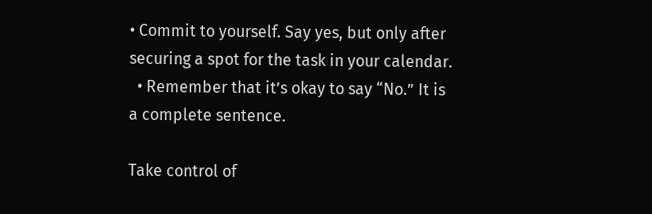• Commit to yourself. Say yes, but only after securing a spot for the task in your calendar.
  • Remember that it’s okay to say “No.” It is a complete sentence.

Take control of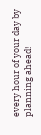every hour of your day by planning ahead!